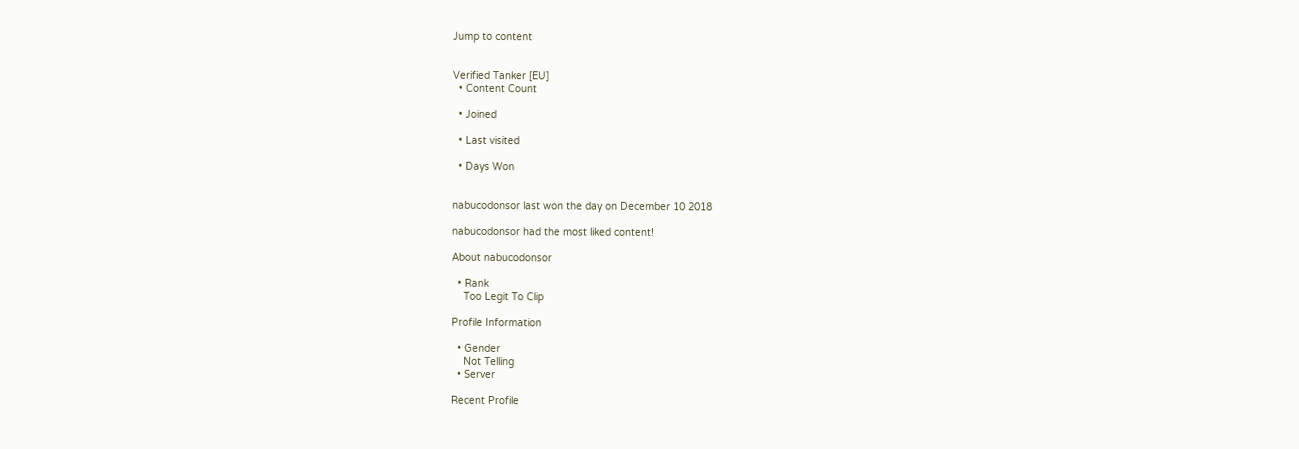Jump to content


Verified Tanker [EU]
  • Content Count

  • Joined

  • Last visited

  • Days Won


nabucodonsor last won the day on December 10 2018

nabucodonsor had the most liked content!

About nabucodonsor

  • Rank
    Too Legit To Clip

Profile Information

  • Gender
    Not Telling
  • Server

Recent Profile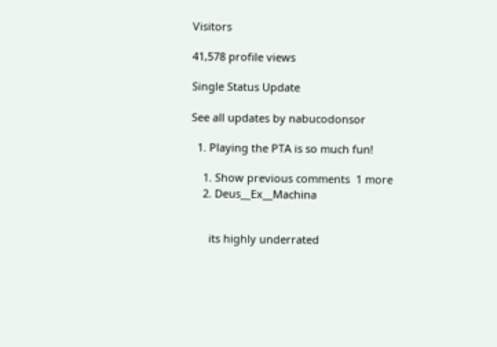Visitors

41,578 profile views

Single Status Update

See all updates by nabucodonsor

  1. Playing the PTA is so much fun!

    1. Show previous comments  1 more
    2. Deus__Ex__Machina


      its highly underrated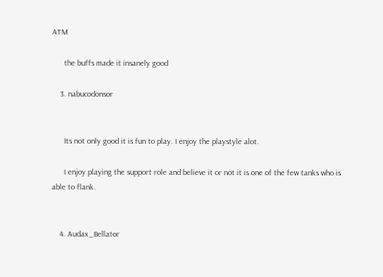ATM

      the buffs made it insanely good

    3. nabucodonsor


      Its not only good it is fun to play. I enjoy the playstyle alot.

      I enjoy playing the support role and believe it or not it is one of the few tanks who is able to flank.


    4. Audax_Bellator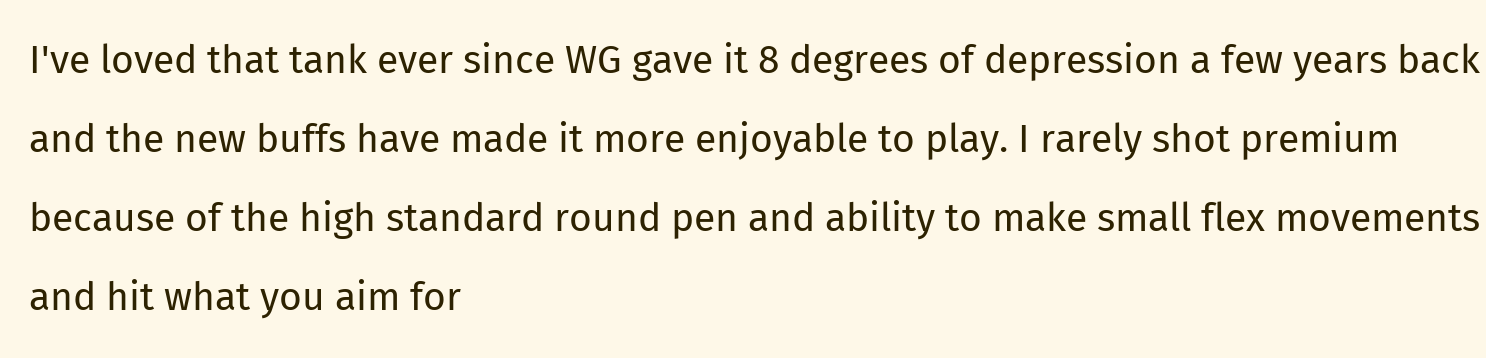I've loved that tank ever since WG gave it 8 degrees of depression a few years back and the new buffs have made it more enjoyable to play. I rarely shot premium because of the high standard round pen and ability to make small flex movements and hit what you aim for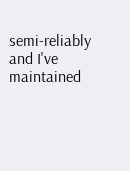semi-reliably and I've maintained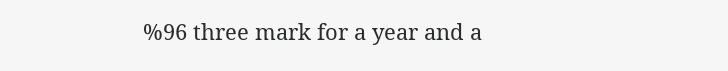%96 three mark for a year and a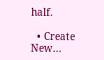half.

  • Create New...